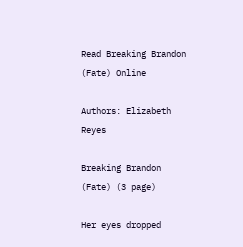Read Breaking Brandon (Fate) Online

Authors: Elizabeth Reyes

Breaking Brandon (Fate) (3 page)

Her eyes dropped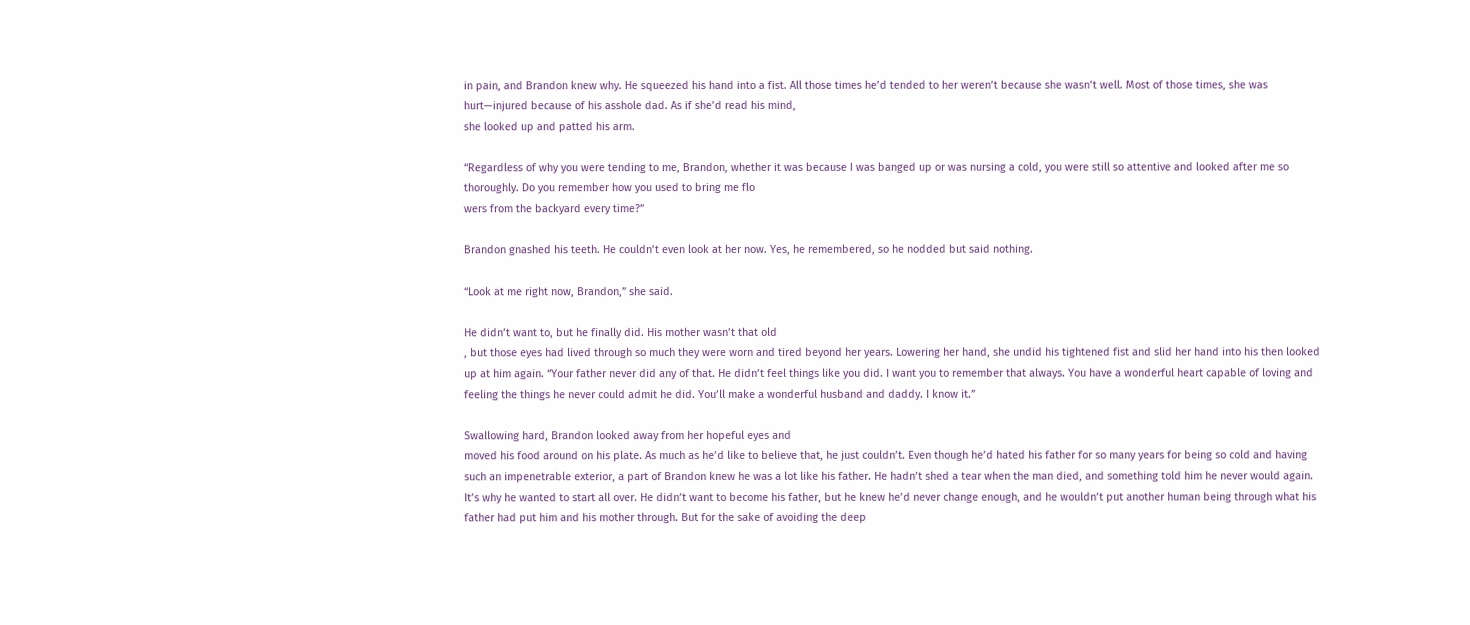in pain, and Brandon knew why. He squeezed his hand into a fist. All those times he’d tended to her weren’t because she wasn’t well. Most of those times, she was hurt—injured because of his asshole dad. As if she’d read his mind,
she looked up and patted his arm.

“Regardless of why you were tending to me, Brandon, whether it was because I was banged up or was nursing a cold, you were still so attentive and looked after me so thoroughly. Do you remember how you used to bring me flo
wers from the backyard every time?”

Brandon gnashed his teeth. He couldn’t even look at her now. Yes, he remembered, so he nodded but said nothing.

“Look at me right now, Brandon,” she said.

He didn’t want to, but he finally did. His mother wasn’t that old
, but those eyes had lived through so much they were worn and tired beyond her years. Lowering her hand, she undid his tightened fist and slid her hand into his then looked up at him again. “Your father never did any of that. He didn’t feel things like you did. I want you to remember that always. You have a wonderful heart capable of loving and feeling the things he never could admit he did. You’ll make a wonderful husband and daddy. I know it.”

Swallowing hard, Brandon looked away from her hopeful eyes and
moved his food around on his plate. As much as he’d like to believe that, he just couldn’t. Even though he’d hated his father for so many years for being so cold and having such an impenetrable exterior, a part of Brandon knew he was a lot like his father. He hadn’t shed a tear when the man died, and something told him he never would again. It’s why he wanted to start all over. He didn’t want to become his father, but he knew he’d never change enough, and he wouldn’t put another human being through what his father had put him and his mother through. But for the sake of avoiding the deep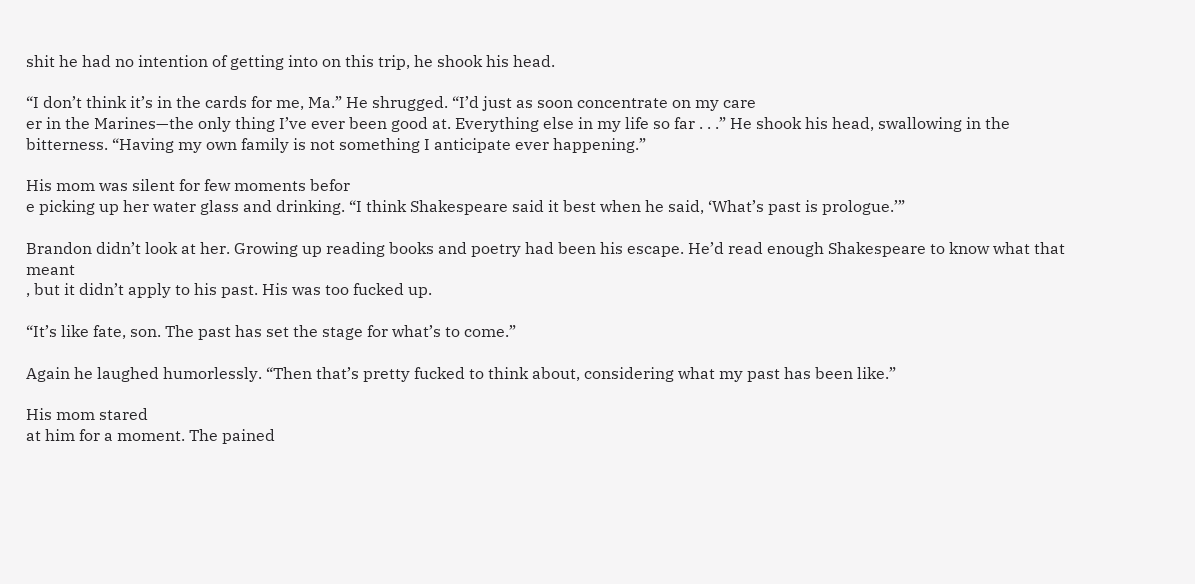shit he had no intention of getting into on this trip, he shook his head.

“I don’t think it’s in the cards for me, Ma.” He shrugged. “I’d just as soon concentrate on my care
er in the Marines—the only thing I’ve ever been good at. Everything else in my life so far . . .” He shook his head, swallowing in the bitterness. “Having my own family is not something I anticipate ever happening.”

His mom was silent for few moments befor
e picking up her water glass and drinking. “I think Shakespeare said it best when he said, ‘What’s past is prologue.’”

Brandon didn’t look at her. Growing up reading books and poetry had been his escape. He’d read enough Shakespeare to know what that meant
, but it didn’t apply to his past. His was too fucked up.

“It’s like fate, son. The past has set the stage for what’s to come.”

Again he laughed humorlessly. “Then that’s pretty fucked to think about, considering what my past has been like.”

His mom stared
at him for a moment. The pained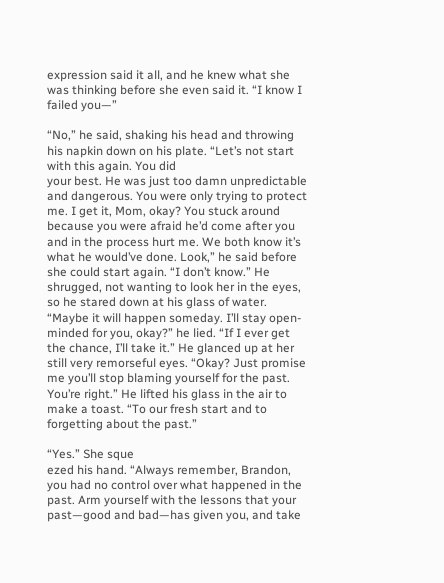expression said it all, and he knew what she was thinking before she even said it. “I know I failed you—”

“No,” he said, shaking his head and throwing his napkin down on his plate. “Let’s not start with this again. You did
your best. He was just too damn unpredictable and dangerous. You were only trying to protect me. I get it, Mom, okay? You stuck around because you were afraid he’d come after you and in the process hurt me. We both know it’s what he would’ve done. Look,” he said before she could start again. “I don’t know.” He shrugged, not wanting to look her in the eyes, so he stared down at his glass of water. “Maybe it will happen someday. I’ll stay open-minded for you, okay?” he lied. “If I ever get the chance, I’ll take it.” He glanced up at her still very remorseful eyes. “Okay? Just promise me you’ll stop blaming yourself for the past. You’re right.” He lifted his glass in the air to make a toast. “To our fresh start and to forgetting about the past.”

“Yes.” She sque
ezed his hand. “Always remember, Brandon, you had no control over what happened in the past. Arm yourself with the lessons that your past—good and bad—has given you, and take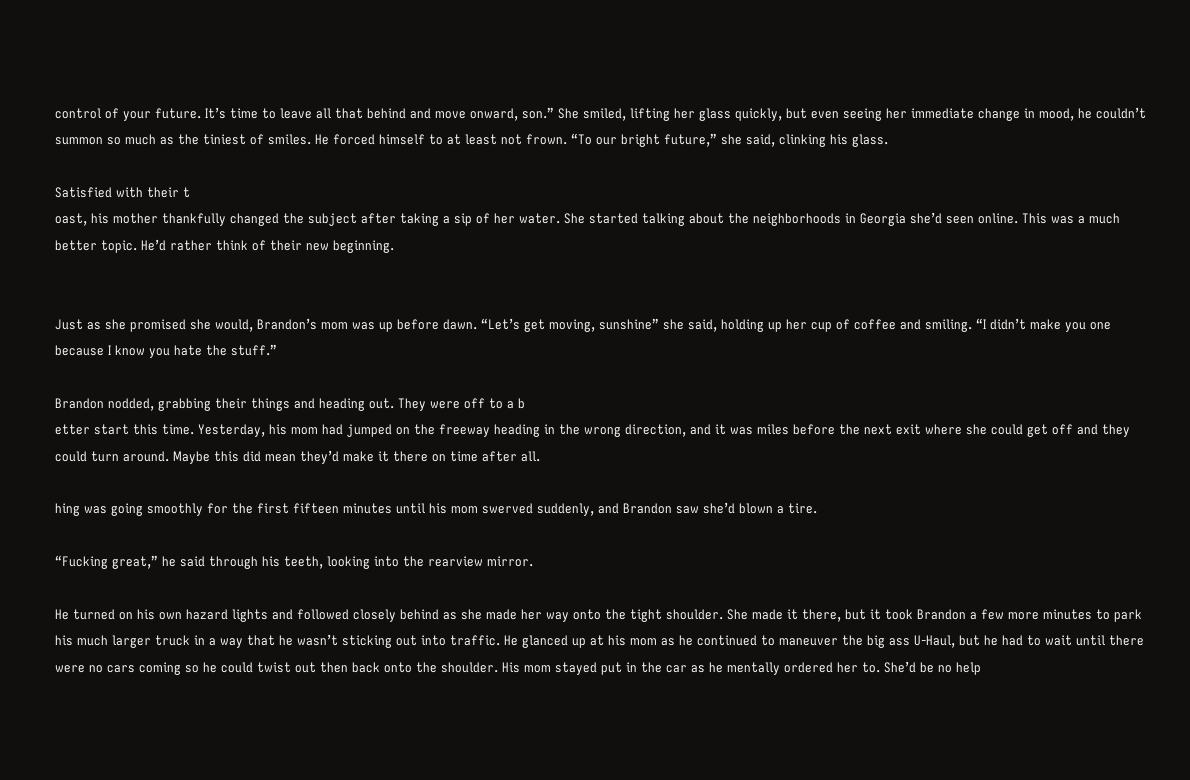control of your future. It’s time to leave all that behind and move onward, son.” She smiled, lifting her glass quickly, but even seeing her immediate change in mood, he couldn’t summon so much as the tiniest of smiles. He forced himself to at least not frown. “To our bright future,” she said, clinking his glass.

Satisfied with their t
oast, his mother thankfully changed the subject after taking a sip of her water. She started talking about the neighborhoods in Georgia she’d seen online. This was a much better topic. He’d rather think of their new beginning.


Just as she promised she would, Brandon’s mom was up before dawn. “Let’s get moving, sunshine” she said, holding up her cup of coffee and smiling. “I didn’t make you one because I know you hate the stuff.”

Brandon nodded, grabbing their things and heading out. They were off to a b
etter start this time. Yesterday, his mom had jumped on the freeway heading in the wrong direction, and it was miles before the next exit where she could get off and they could turn around. Maybe this did mean they’d make it there on time after all.

hing was going smoothly for the first fifteen minutes until his mom swerved suddenly, and Brandon saw she’d blown a tire.

“Fucking great,” he said through his teeth, looking into the rearview mirror.

He turned on his own hazard lights and followed closely behind as she made her way onto the tight shoulder. She made it there, but it took Brandon a few more minutes to park his much larger truck in a way that he wasn’t sticking out into traffic. He glanced up at his mom as he continued to maneuver the big ass U-Haul, but he had to wait until there were no cars coming so he could twist out then back onto the shoulder. His mom stayed put in the car as he mentally ordered her to. She’d be no help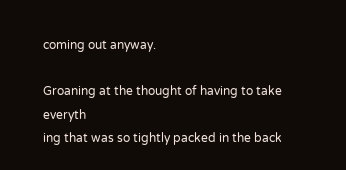coming out anyway.

Groaning at the thought of having to take everyth
ing that was so tightly packed in the back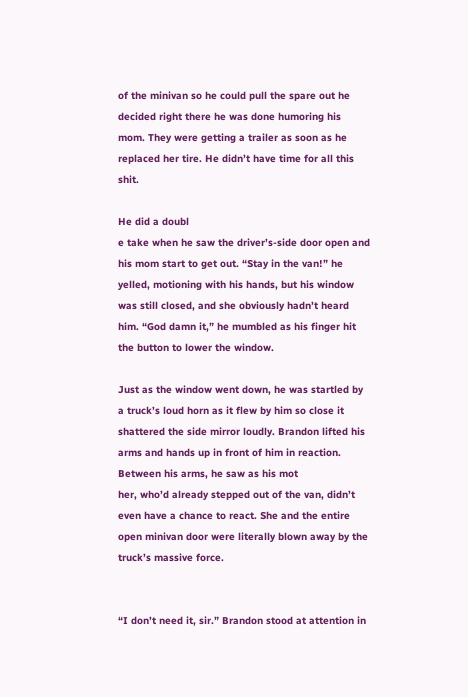of the minivan so he could pull the spare out he decided right there he was done humoring his mom. They were getting a trailer as soon as he replaced her tire. He didn’t have time for all this shit.

He did a doubl
e take when he saw the driver’s-side door open and his mom start to get out. “Stay in the van!” he yelled, motioning with his hands, but his window was still closed, and she obviously hadn’t heard him. “God damn it,” he mumbled as his finger hit the button to lower the window.

Just as the window went down, he was startled by a truck’s loud horn as it flew by him so close it shattered the side mirror loudly. Brandon lifted his arms and hands up in front of him in reaction. Between his arms, he saw as his mot
her, who’d already stepped out of the van, didn’t even have a chance to react. She and the entire open minivan door were literally blown away by the truck’s massive force.


“I don’t need it, sir.” Brandon stood at attention in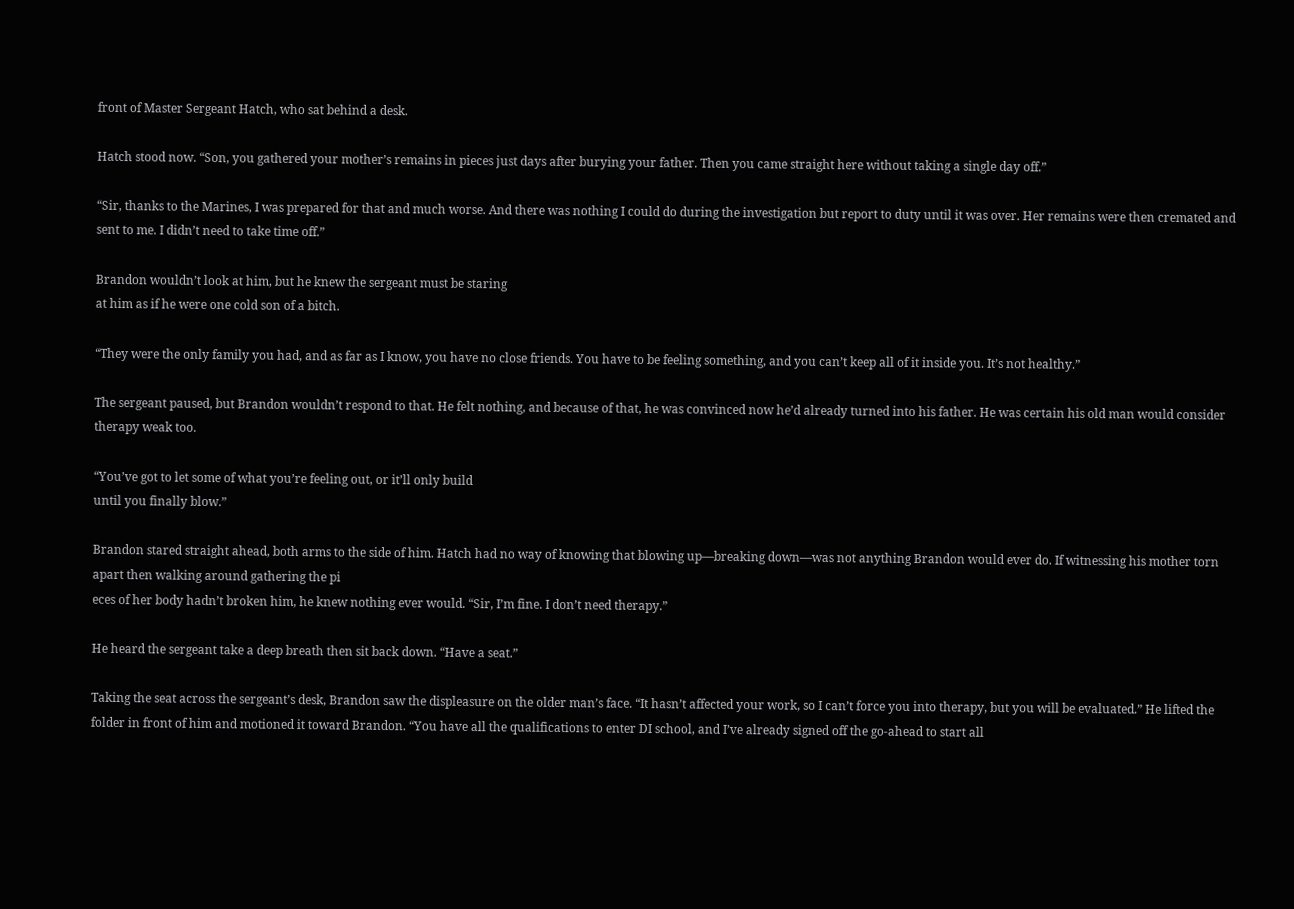front of Master Sergeant Hatch, who sat behind a desk.

Hatch stood now. “Son, you gathered your mother’s remains in pieces just days after burying your father. Then you came straight here without taking a single day off.”

“Sir, thanks to the Marines, I was prepared for that and much worse. And there was nothing I could do during the investigation but report to duty until it was over. Her remains were then cremated and sent to me. I didn’t need to take time off.”

Brandon wouldn’t look at him, but he knew the sergeant must be staring
at him as if he were one cold son of a bitch.

“They were the only family you had, and as far as I know, you have no close friends. You have to be feeling something, and you can’t keep all of it inside you. It’s not healthy.”

The sergeant paused, but Brandon wouldn’t respond to that. He felt nothing, and because of that, he was convinced now he’d already turned into his father. He was certain his old man would consider therapy weak too.

“You’ve got to let some of what you’re feeling out, or it’ll only build
until you finally blow.”

Brandon stared straight ahead, both arms to the side of him. Hatch had no way of knowing that blowing up—breaking down—was not anything Brandon would ever do. If witnessing his mother torn apart then walking around gathering the pi
eces of her body hadn’t broken him, he knew nothing ever would. “Sir, I’m fine. I don’t need therapy.”

He heard the sergeant take a deep breath then sit back down. “Have a seat.”

Taking the seat across the sergeant’s desk, Brandon saw the displeasure on the older man’s face. “It hasn’t affected your work, so I can’t force you into therapy, but you will be evaluated.” He lifted the folder in front of him and motioned it toward Brandon. “You have all the qualifications to enter DI school, and I’ve already signed off the go-ahead to start all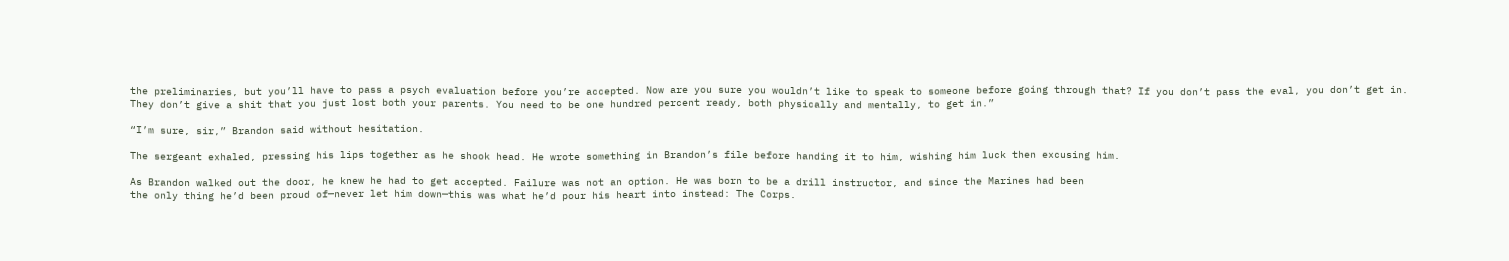the preliminaries, but you’ll have to pass a psych evaluation before you’re accepted. Now are you sure you wouldn’t like to speak to someone before going through that? If you don’t pass the eval, you don’t get in. They don’t give a shit that you just lost both your parents. You need to be one hundred percent ready, both physically and mentally, to get in.”

“I’m sure, sir,” Brandon said without hesitation.

The sergeant exhaled, pressing his lips together as he shook head. He wrote something in Brandon’s file before handing it to him, wishing him luck then excusing him.

As Brandon walked out the door, he knew he had to get accepted. Failure was not an option. He was born to be a drill instructor, and since the Marines had been
the only thing he’d been proud of—never let him down—this was what he’d pour his heart into instead: The Corps.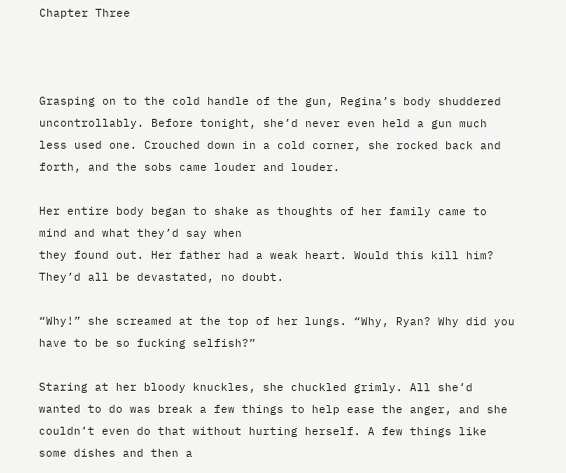Chapter Three



Grasping on to the cold handle of the gun, Regina’s body shuddered uncontrollably. Before tonight, she’d never even held a gun much less used one. Crouched down in a cold corner, she rocked back and forth, and the sobs came louder and louder.

Her entire body began to shake as thoughts of her family came to mind and what they’d say when
they found out. Her father had a weak heart. Would this kill him? They’d all be devastated, no doubt.

“Why!” she screamed at the top of her lungs. “Why, Ryan? Why did you have to be so fucking selfish?”

Staring at her bloody knuckles, she chuckled grimly. All she’d wanted to do was break a few things to help ease the anger, and she couldn’t even do that without hurting herself. A few things like some dishes and then a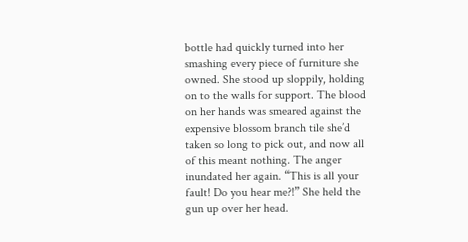bottle had quickly turned into her smashing every piece of furniture she owned. She stood up sloppily, holding on to the walls for support. The blood on her hands was smeared against the expensive blossom branch tile she’d taken so long to pick out, and now all of this meant nothing. The anger inundated her again. “This is all your fault! Do you hear me?!” She held the gun up over her head.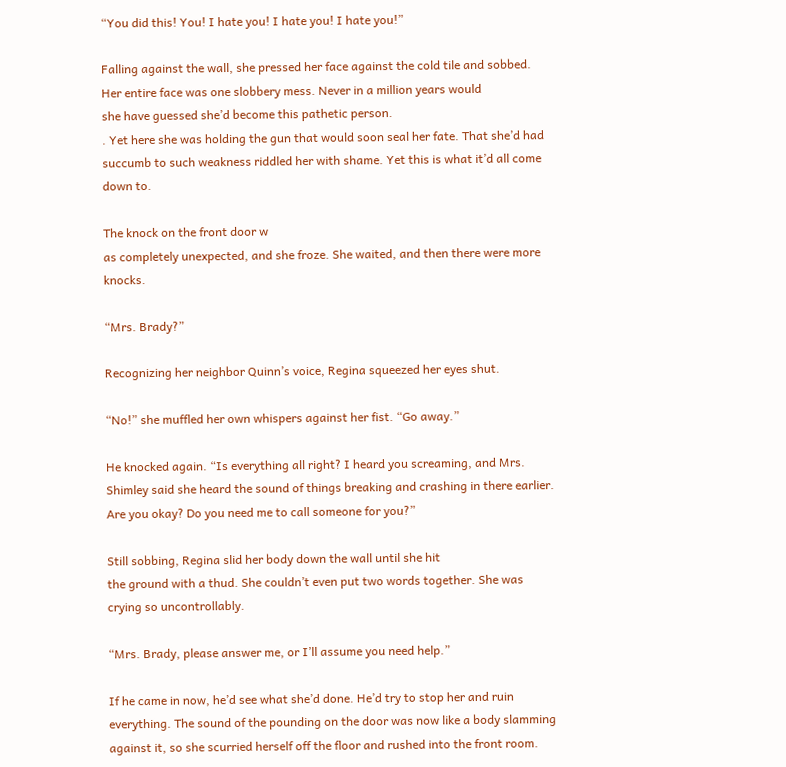“You did this! You! I hate you! I hate you! I hate you!”

Falling against the wall, she pressed her face against the cold tile and sobbed. Her entire face was one slobbery mess. Never in a million years would
she have guessed she’d become this pathetic person.
. Yet here she was holding the gun that would soon seal her fate. That she’d had succumb to such weakness riddled her with shame. Yet this is what it’d all come down to.

The knock on the front door w
as completely unexpected, and she froze. She waited, and then there were more knocks.

“Mrs. Brady?”

Recognizing her neighbor Quinn’s voice, Regina squeezed her eyes shut.

“No!” she muffled her own whispers against her fist. “Go away.”

He knocked again. “Is everything all right? I heard you screaming, and Mrs. Shimley said she heard the sound of things breaking and crashing in there earlier. Are you okay? Do you need me to call someone for you?”

Still sobbing, Regina slid her body down the wall until she hit
the ground with a thud. She couldn’t even put two words together. She was crying so uncontrollably.

“Mrs. Brady, please answer me, or I’ll assume you need help.”

If he came in now, he’d see what she’d done. He’d try to stop her and ruin everything. The sound of the pounding on the door was now like a body slamming against it, so she scurried herself off the floor and rushed into the front room.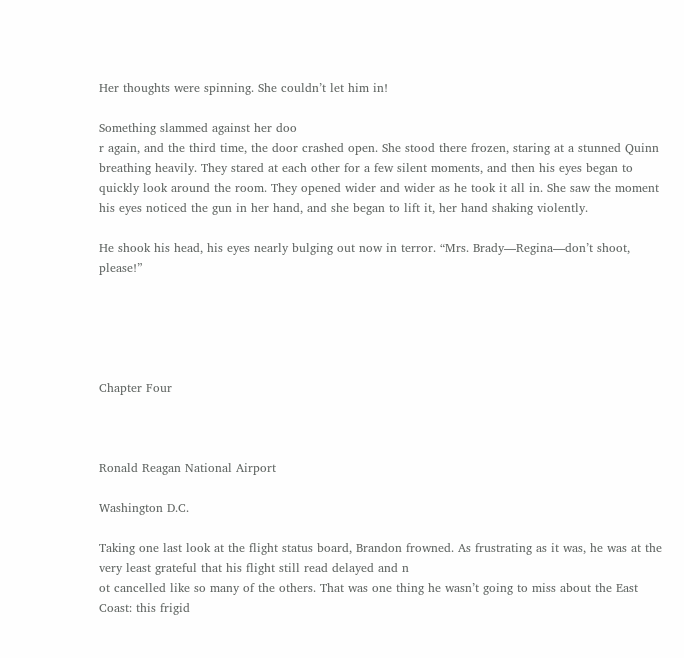Her thoughts were spinning. She couldn’t let him in!

Something slammed against her doo
r again, and the third time, the door crashed open. She stood there frozen, staring at a stunned Quinn breathing heavily. They stared at each other for a few silent moments, and then his eyes began to quickly look around the room. They opened wider and wider as he took it all in. She saw the moment his eyes noticed the gun in her hand, and she began to lift it, her hand shaking violently.

He shook his head, his eyes nearly bulging out now in terror. “Mrs. Brady—Regina—don’t shoot, please!”





Chapter Four



Ronald Reagan National Airport

Washington D.C.

Taking one last look at the flight status board, Brandon frowned. As frustrating as it was, he was at the very least grateful that his flight still read delayed and n
ot cancelled like so many of the others. That was one thing he wasn’t going to miss about the East Coast: this frigid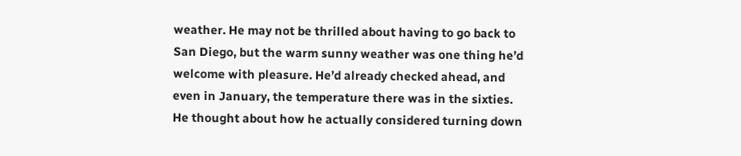weather. He may not be thrilled about having to go back to San Diego, but the warm sunny weather was one thing he’d welcome with pleasure. He’d already checked ahead, and even in January, the temperature there was in the sixties. He thought about how he actually considered turning down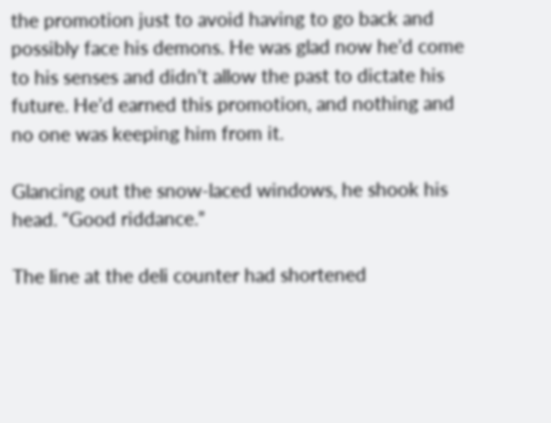the promotion just to avoid having to go back and possibly face his demons. He was glad now he’d come to his senses and didn’t allow the past to dictate his future. He’d earned this promotion, and nothing and no one was keeping him from it.

Glancing out the snow-laced windows, he shook his head. “Good riddance.”

The line at the deli counter had shortened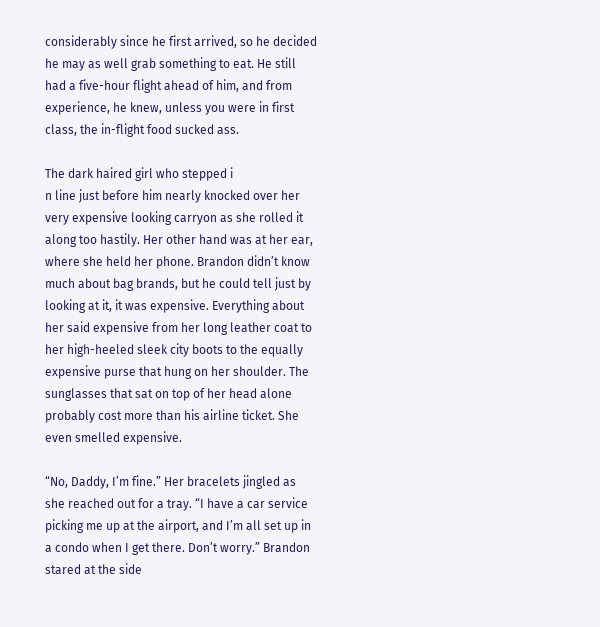considerably since he first arrived, so he decided he may as well grab something to eat. He still had a five-hour flight ahead of him, and from experience, he knew, unless you were in first class, the in-flight food sucked ass.

The dark haired girl who stepped i
n line just before him nearly knocked over her very expensive looking carryon as she rolled it along too hastily. Her other hand was at her ear, where she held her phone. Brandon didn’t know much about bag brands, but he could tell just by looking at it, it was expensive. Everything about her said expensive from her long leather coat to her high-heeled sleek city boots to the equally expensive purse that hung on her shoulder. The sunglasses that sat on top of her head alone probably cost more than his airline ticket. She even smelled expensive.

“No, Daddy, I’m fine.” Her bracelets jingled as she reached out for a tray. “I have a car service picking me up at the airport, and I’m all set up in a condo when I get there. Don’t worry.” Brandon stared at the side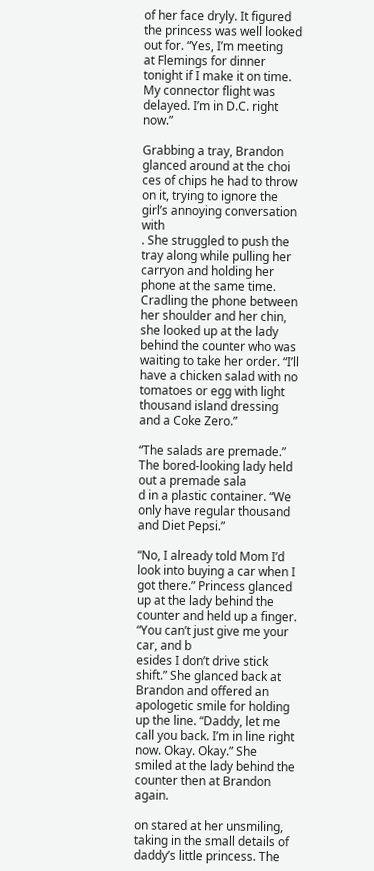of her face dryly. It figured the princess was well looked out for. “Yes, I’m meeting
at Flemings for dinner tonight if I make it on time. My connector flight was delayed. I’m in D.C. right now.”

Grabbing a tray, Brandon glanced around at the choi
ces of chips he had to throw on it, trying to ignore the girl’s annoying conversation with
. She struggled to push the tray along while pulling her carryon and holding her phone at the same time. Cradling the phone between her shoulder and her chin, she looked up at the lady behind the counter who was waiting to take her order. “I’ll have a chicken salad with no tomatoes or egg with light thousand island dressing and a Coke Zero.”

“The salads are premade.” The bored-looking lady held out a premade sala
d in a plastic container. “We only have regular thousand and Diet Pepsi.”

“No, I already told Mom I’d look into buying a car when I got there.” Princess glanced up at the lady behind the counter and held up a finger. “You can’t just give me your car, and b
esides I don’t drive stick shift.” She glanced back at Brandon and offered an apologetic smile for holding up the line. “Daddy, let me call you back. I’m in line right now. Okay. Okay.” She smiled at the lady behind the counter then at Brandon again.

on stared at her unsmiling, taking in the small details of daddy’s little princess. The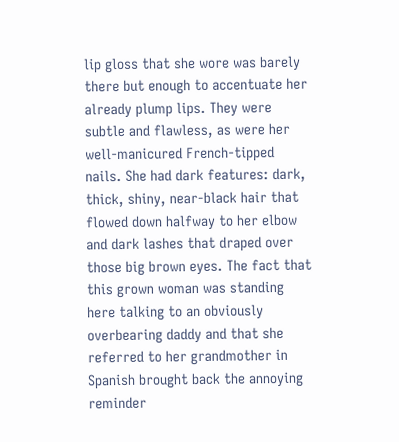lip gloss that she wore was barely there but enough to accentuate her already plump lips. They were subtle and flawless, as were her well-manicured French-tipped nails. She had dark features: dark, thick, shiny, near-black hair that flowed down halfway to her elbow and dark lashes that draped over those big brown eyes. The fact that this grown woman was standing here talking to an obviously overbearing daddy and that she referred to her grandmother in Spanish brought back the annoying reminder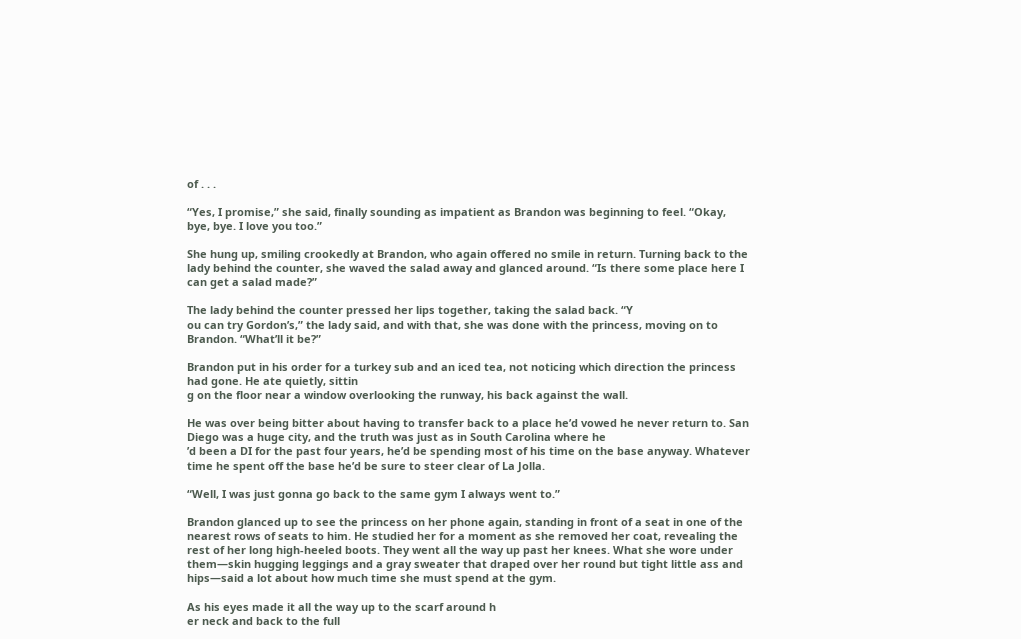of . . .

“Yes, I promise,” she said, finally sounding as impatient as Brandon was beginning to feel. “Okay, bye, bye. I love you too.”

She hung up, smiling crookedly at Brandon, who again offered no smile in return. Turning back to the lady behind the counter, she waved the salad away and glanced around. “Is there some place here I can get a salad made?”

The lady behind the counter pressed her lips together, taking the salad back. “Y
ou can try Gordon’s,” the lady said, and with that, she was done with the princess, moving on to Brandon. “What’ll it be?”

Brandon put in his order for a turkey sub and an iced tea, not noticing which direction the princess had gone. He ate quietly, sittin
g on the floor near a window overlooking the runway, his back against the wall.

He was over being bitter about having to transfer back to a place he’d vowed he never return to. San Diego was a huge city, and the truth was just as in South Carolina where he
’d been a DI for the past four years, he’d be spending most of his time on the base anyway. Whatever time he spent off the base he’d be sure to steer clear of La Jolla.

“Well, I was just gonna go back to the same gym I always went to.”

Brandon glanced up to see the princess on her phone again, standing in front of a seat in one of the nearest rows of seats to him. He studied her for a moment as she removed her coat, revealing the rest of her long high-heeled boots. They went all the way up past her knees. What she wore under them—skin hugging leggings and a gray sweater that draped over her round but tight little ass and hips—said a lot about how much time she must spend at the gym.

As his eyes made it all the way up to the scarf around h
er neck and back to the full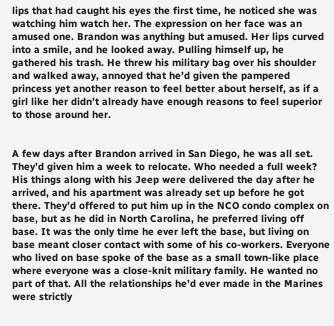lips that had caught his eyes the first time, he noticed she was watching him watch her. The expression on her face was an amused one. Brandon was anything but amused. Her lips curved into a smile, and he looked away. Pulling himself up, he gathered his trash. He threw his military bag over his shoulder and walked away, annoyed that he’d given the pampered princess yet another reason to feel better about herself, as if a girl like her didn’t already have enough reasons to feel superior to those around her.


A few days after Brandon arrived in San Diego, he was all set. They’d given him a week to relocate. Who needed a full week? His things along with his Jeep were delivered the day after he arrived, and his apartment was already set up before he got there. They’d offered to put him up in the NCO condo complex on base, but as he did in North Carolina, he preferred living off base. It was the only time he ever left the base, but living on base meant closer contact with some of his co-workers. Everyone who lived on base spoke of the base as a small town-like place where everyone was a close-knit military family. He wanted no part of that. All the relationships he’d ever made in the Marines were strictly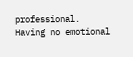professional. Having no emotional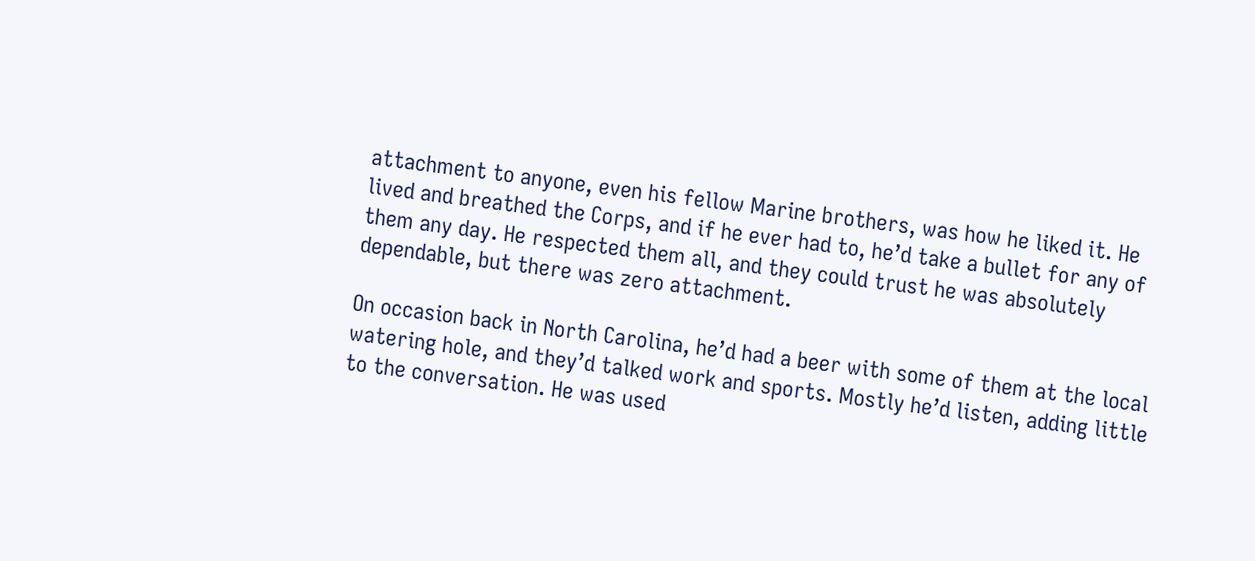attachment to anyone, even his fellow Marine brothers, was how he liked it. He lived and breathed the Corps, and if he ever had to, he’d take a bullet for any of them any day. He respected them all, and they could trust he was absolutely dependable, but there was zero attachment.

On occasion back in North Carolina, he’d had a beer with some of them at the local watering hole, and they’d talked work and sports. Mostly he’d listen, adding little to the conversation. He was used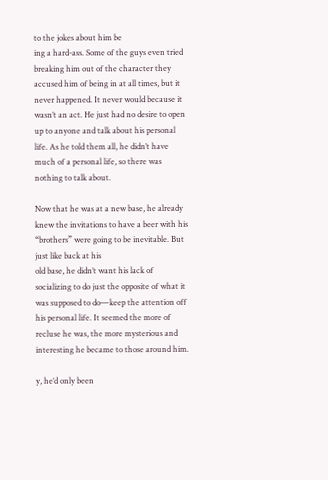to the jokes about him be
ing a hard-ass. Some of the guys even tried breaking him out of the character they accused him of being in at all times, but it never happened. It never would because it wasn’t an act. He just had no desire to open up to anyone and talk about his personal life. As he told them all, he didn’t have much of a personal life, so there was nothing to talk about.

Now that he was at a new base, he already knew the invitations to have a beer with his “brothers” were going to be inevitable. But just like back at his
old base, he didn’t want his lack of socializing to do just the opposite of what it was supposed to do—keep the attention off his personal life. It seemed the more of recluse he was, the more mysterious and interesting he became to those around him.

y, he’d only been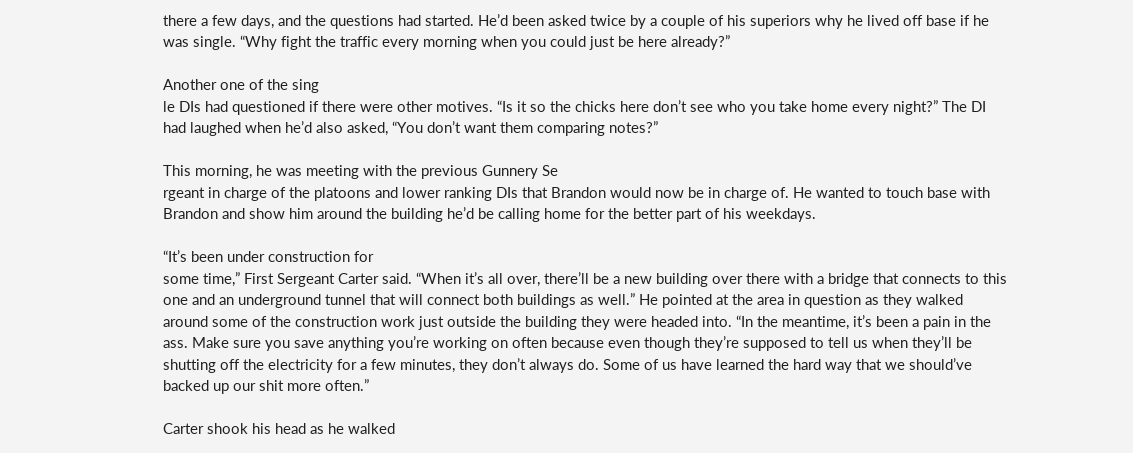there a few days, and the questions had started. He’d been asked twice by a couple of his superiors why he lived off base if he was single. “Why fight the traffic every morning when you could just be here already?”

Another one of the sing
le DIs had questioned if there were other motives. “Is it so the chicks here don’t see who you take home every night?” The DI had laughed when he’d also asked, “You don’t want them comparing notes?”

This morning, he was meeting with the previous Gunnery Se
rgeant in charge of the platoons and lower ranking DIs that Brandon would now be in charge of. He wanted to touch base with Brandon and show him around the building he’d be calling home for the better part of his weekdays.

“It’s been under construction for
some time,” First Sergeant Carter said. “When it’s all over, there’ll be a new building over there with a bridge that connects to this one and an underground tunnel that will connect both buildings as well.” He pointed at the area in question as they walked around some of the construction work just outside the building they were headed into. “In the meantime, it’s been a pain in the ass. Make sure you save anything you’re working on often because even though they’re supposed to tell us when they’ll be shutting off the electricity for a few minutes, they don’t always do. Some of us have learned the hard way that we should’ve backed up our shit more often.”

Carter shook his head as he walked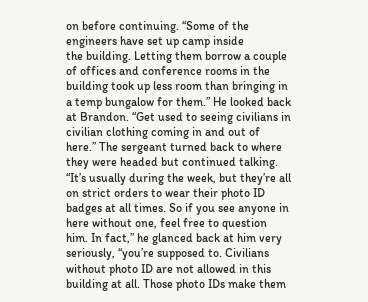on before continuing. “Some of the engineers have set up camp inside
the building. Letting them borrow a couple of offices and conference rooms in the building took up less room than bringing in a temp bungalow for them.” He looked back at Brandon. “Get used to seeing civilians in civilian clothing coming in and out of here.” The sergeant turned back to where they were headed but continued talking. “It’s usually during the week, but they’re all on strict orders to wear their photo ID badges at all times. So if you see anyone in here without one, feel free to question him. In fact,” he glanced back at him very seriously, “you’re supposed to. Civilians without photo ID are not allowed in this building at all. Those photo IDs make them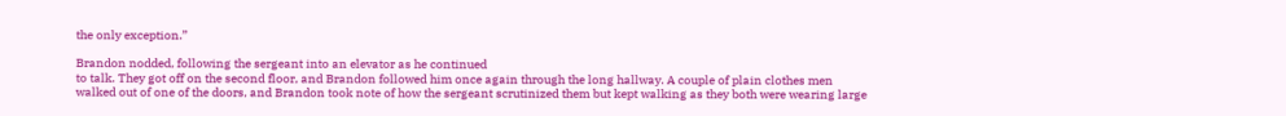the only exception.”

Brandon nodded, following the sergeant into an elevator as he continued
to talk. They got off on the second floor, and Brandon followed him once again through the long hallway. A couple of plain clothes men walked out of one of the doors, and Brandon took note of how the sergeant scrutinized them but kept walking as they both were wearing large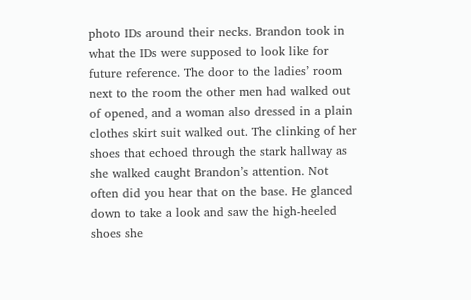photo IDs around their necks. Brandon took in what the IDs were supposed to look like for future reference. The door to the ladies’ room next to the room the other men had walked out of opened, and a woman also dressed in a plain clothes skirt suit walked out. The clinking of her shoes that echoed through the stark hallway as she walked caught Brandon’s attention. Not often did you hear that on the base. He glanced down to take a look and saw the high-heeled shoes she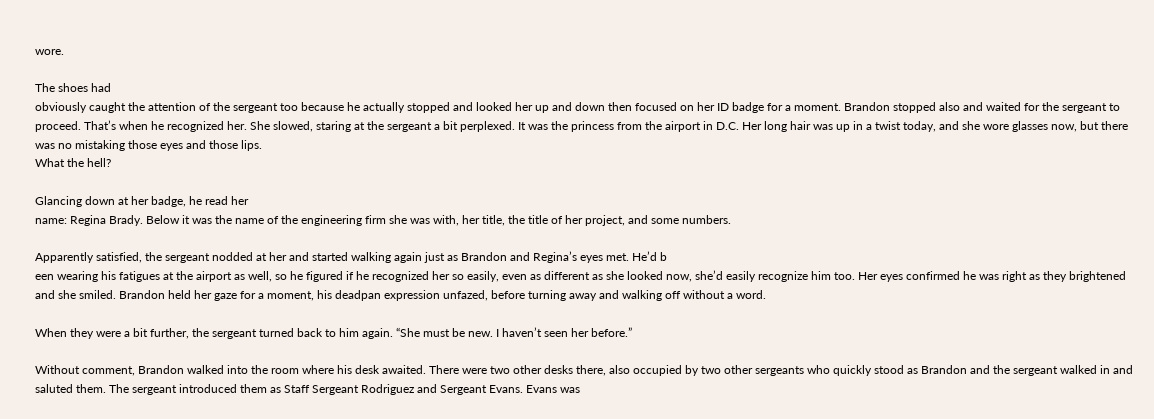wore.

The shoes had
obviously caught the attention of the sergeant too because he actually stopped and looked her up and down then focused on her ID badge for a moment. Brandon stopped also and waited for the sergeant to proceed. That’s when he recognized her. She slowed, staring at the sergeant a bit perplexed. It was the princess from the airport in D.C. Her long hair was up in a twist today, and she wore glasses now, but there was no mistaking those eyes and those lips.
What the hell?

Glancing down at her badge, he read her
name: Regina Brady. Below it was the name of the engineering firm she was with, her title, the title of her project, and some numbers.

Apparently satisfied, the sergeant nodded at her and started walking again just as Brandon and Regina’s eyes met. He’d b
een wearing his fatigues at the airport as well, so he figured if he recognized her so easily, even as different as she looked now, she’d easily recognize him too. Her eyes confirmed he was right as they brightened and she smiled. Brandon held her gaze for a moment, his deadpan expression unfazed, before turning away and walking off without a word.

When they were a bit further, the sergeant turned back to him again. “She must be new. I haven’t seen her before.”

Without comment, Brandon walked into the room where his desk awaited. There were two other desks there, also occupied by two other sergeants who quickly stood as Brandon and the sergeant walked in and saluted them. The sergeant introduced them as Staff Sergeant Rodriguez and Sergeant Evans. Evans was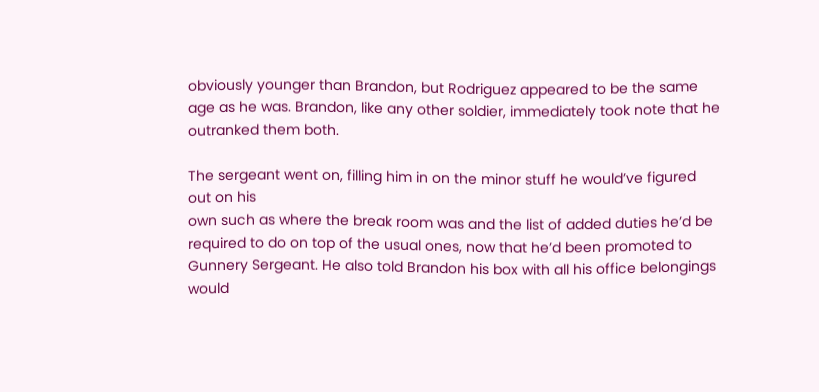obviously younger than Brandon, but Rodriguez appeared to be the same age as he was. Brandon, like any other soldier, immediately took note that he outranked them both.

The sergeant went on, filling him in on the minor stuff he would’ve figured out on his
own such as where the break room was and the list of added duties he’d be required to do on top of the usual ones, now that he’d been promoted to Gunnery Sergeant. He also told Brandon his box with all his office belongings would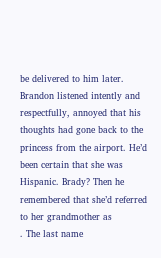be delivered to him later. Brandon listened intently and respectfully, annoyed that his thoughts had gone back to the princess from the airport. He’d been certain that she was Hispanic. Brady? Then he remembered that she’d referred to her grandmother as
. The last name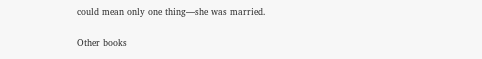could mean only one thing—she was married.

Other books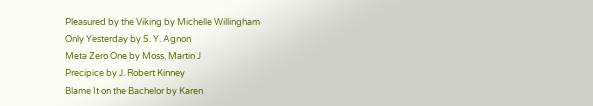Pleasured by the Viking by Michelle Willingham
Only Yesterday by S. Y. Agnon
Meta Zero One by Moss, Martin J
Precipice by J. Robert Kinney
Blame It on the Bachelor by Karen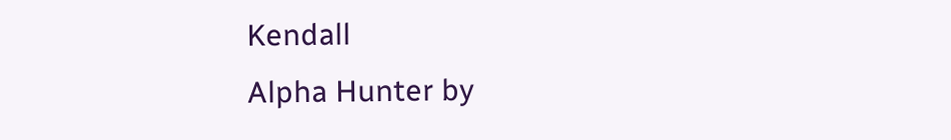Kendall
Alpha Hunter by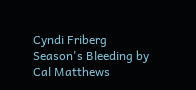Cyndi Friberg
Season's Bleeding by Cal Matthews